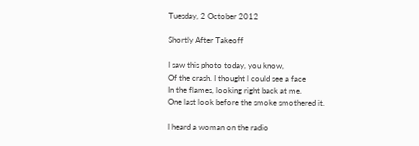Tuesday, 2 October 2012

Shortly After Takeoff

I saw this photo today, you know,
Of the crash. I thought l could see a face
In the flames, looking right back at me.
One last look before the smoke smothered it.

I heard a woman on the radio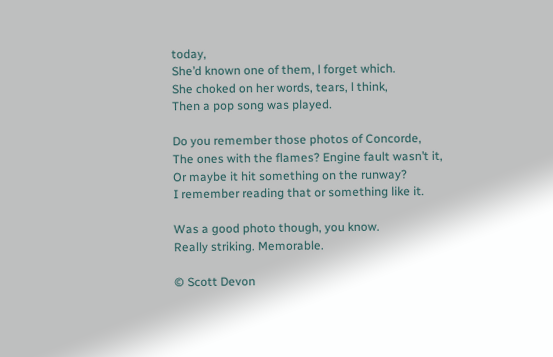today,
She’d known one of them, l forget which.
She choked on her words, tears, l think,
Then a pop song was played.

Do you remember those photos of Concorde,
The ones with the flames? Engine fault wasn’t it,
Or maybe it hit something on the runway?
I remember reading that or something like it.

Was a good photo though, you know.
Really striking. Memorable.

© Scott Devon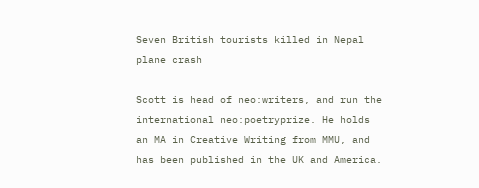Seven British tourists killed in Nepal plane crash

Scott is head of neo:writers, and run the international neo:poetryprize. He holds an MA in Creative Writing from MMU, and has been published in the UK and America.